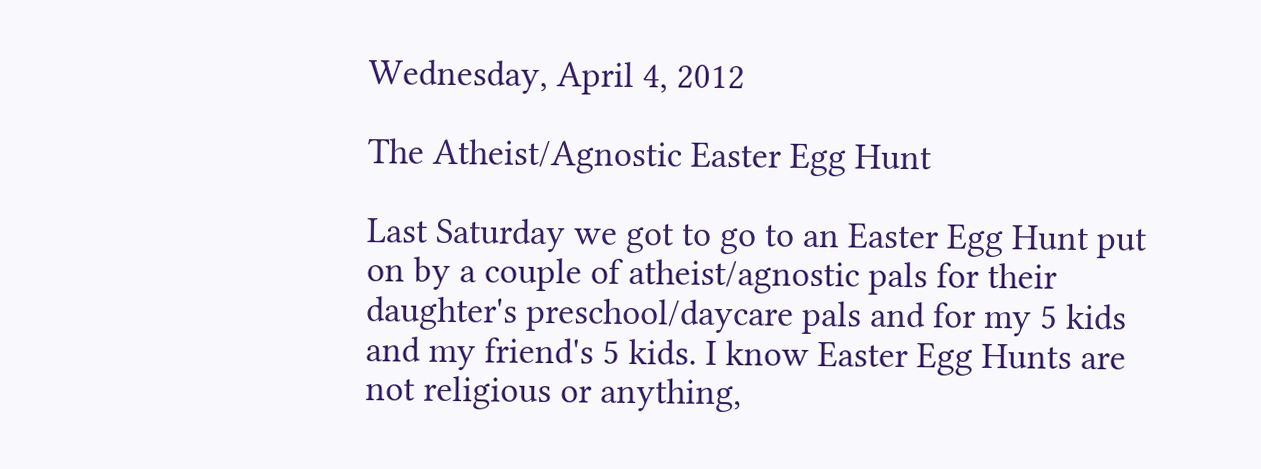Wednesday, April 4, 2012

The Atheist/Agnostic Easter Egg Hunt

Last Saturday we got to go to an Easter Egg Hunt put on by a couple of atheist/agnostic pals for their daughter's preschool/daycare pals and for my 5 kids and my friend's 5 kids. I know Easter Egg Hunts are not religious or anything,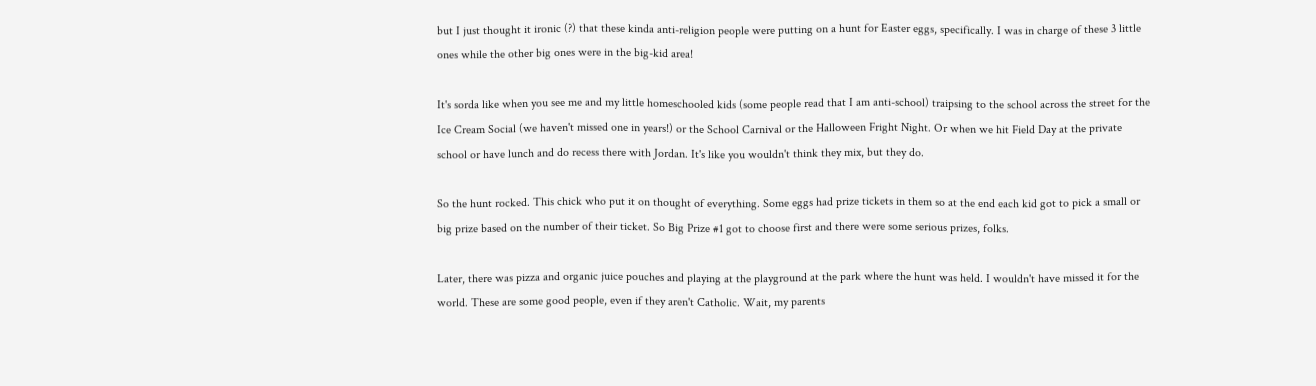but I just thought it ironic (?) that these kinda anti-religion people were putting on a hunt for Easter eggs, specifically. I was in charge of these 3 little ones while the other big ones were in the big-kid area!

It's sorda like when you see me and my little homeschooled kids (some people read that I am anti-school) traipsing to the school across the street for the Ice Cream Social (we haven't missed one in years!) or the School Carnival or the Halloween Fright Night. Or when we hit Field Day at the private school or have lunch and do recess there with Jordan. It's like you wouldn't think they mix, but they do.

So the hunt rocked. This chick who put it on thought of everything. Some eggs had prize tickets in them so at the end each kid got to pick a small or big prize based on the number of their ticket. So Big Prize #1 got to choose first and there were some serious prizes, folks.

Later, there was pizza and organic juice pouches and playing at the playground at the park where the hunt was held. I wouldn't have missed it for the world. These are some good people, even if they aren't Catholic. Wait, my parents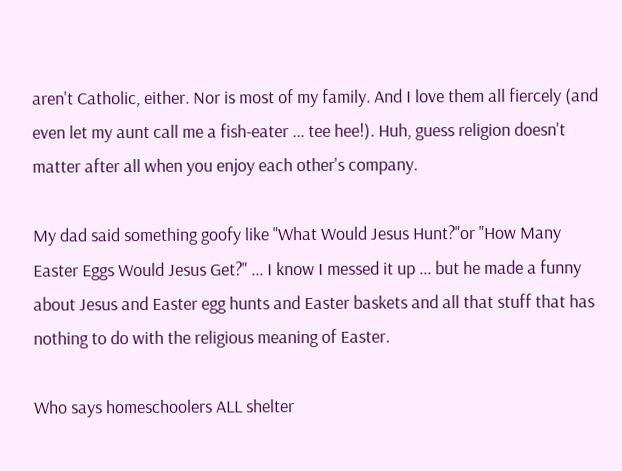aren't Catholic, either. Nor is most of my family. And I love them all fiercely (and even let my aunt call me a fish-eater ... tee hee!). Huh, guess religion doesn't matter after all when you enjoy each other's company.

My dad said something goofy like "What Would Jesus Hunt?"or "How Many Easter Eggs Would Jesus Get?" ... I know I messed it up ... but he made a funny about Jesus and Easter egg hunts and Easter baskets and all that stuff that has nothing to do with the religious meaning of Easter.

Who says homeschoolers ALL shelter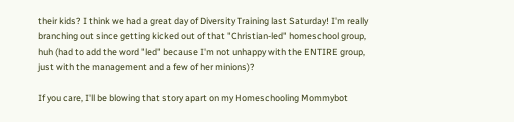their kids? I think we had a great day of Diversity Training last Saturday! I'm really branching out since getting kicked out of that "Christian-led" homeschool group, huh (had to add the word "led" because I'm not unhappy with the ENTIRE group, just with the management and a few of her minions)?

If you care, I'll be blowing that story apart on my Homeschooling Mommybot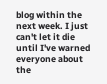blog within the next week. I just can't let it die until I've warned everyone about the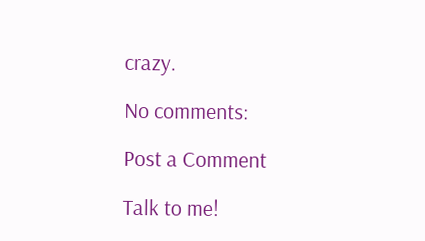crazy.

No comments:

Post a Comment

Talk to me!